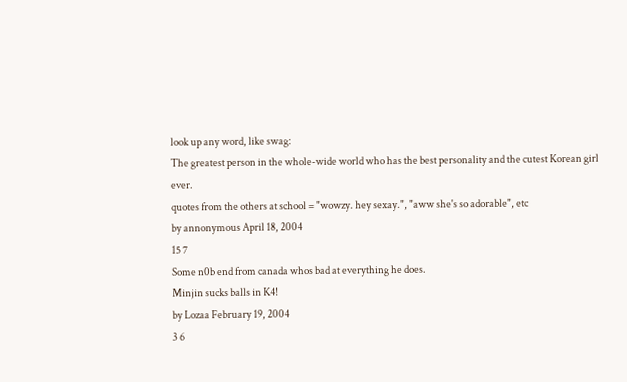look up any word, like swag:
The greatest person in the whole-wide world who has the best personality and the cutest Korean girl ever.
quotes from the others at school = "wowzy. hey sexay.", "aww she's so adorable", etc
by annonymous April 18, 2004
15 7
Some n0b end from canada whos bad at everything he does.
Minjin sucks balls in K4!
by Lozaa February 19, 2004
3 6